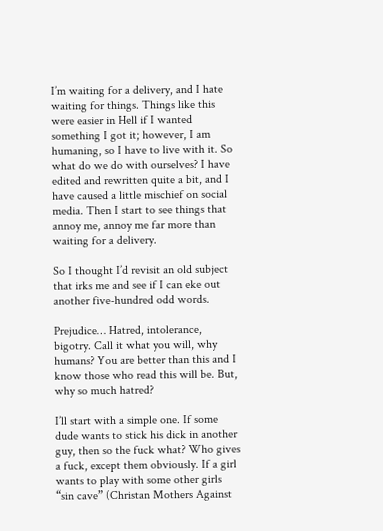I’m waiting for a delivery, and I hate waiting for things. Things like this were easier in Hell if I wanted something I got it; however, I am humaning, so I have to live with it. So what do we do with ourselves? I have edited and rewritten quite a bit, and I have caused a little mischief on social media. Then I start to see things that annoy me, annoy me far more than waiting for a delivery.

So I thought I’d revisit an old subject that irks me and see if I can eke out another five-hundred odd words.

Prejudice… Hatred, intolerance, bigotry. Call it what you will, why humans? You are better than this and I know those who read this will be. But, why so much hatred?

I’ll start with a simple one. If some dude wants to stick his dick in another guy, then so the fuck what? Who gives a fuck, except them obviously. If a girl wants to play with some other girls “sin cave” (Christan Mothers Against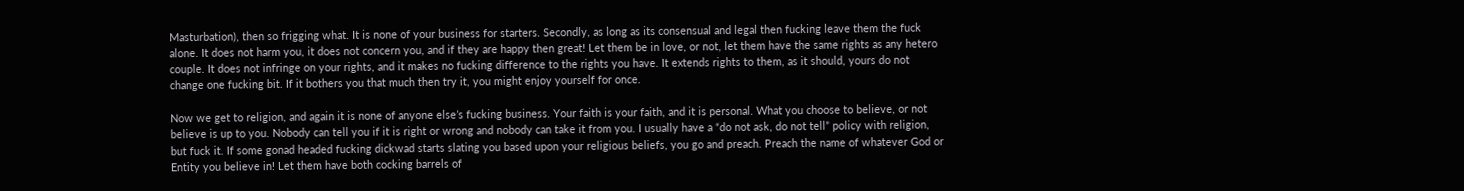Masturbation), then so frigging what. It is none of your business for starters. Secondly, as long as its consensual and legal then fucking leave them the fuck alone. It does not harm you, it does not concern you, and if they are happy then great! Let them be in love, or not, let them have the same rights as any hetero couple. It does not infringe on your rights, and it makes no fucking difference to the rights you have. It extends rights to them, as it should, yours do not change one fucking bit. If it bothers you that much then try it, you might enjoy yourself for once.

Now we get to religion, and again it is none of anyone else’s fucking business. Your faith is your faith, and it is personal. What you choose to believe, or not believe is up to you. Nobody can tell you if it is right or wrong and nobody can take it from you. I usually have a “do not ask, do not tell” policy with religion, but fuck it. If some gonad headed fucking dickwad starts slating you based upon your religious beliefs, you go and preach. Preach the name of whatever God or Entity you believe in! Let them have both cocking barrels of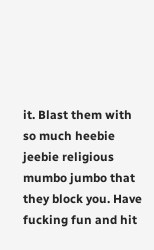it. Blast them with so much heebie jeebie religious mumbo jumbo that they block you. Have fucking fun and hit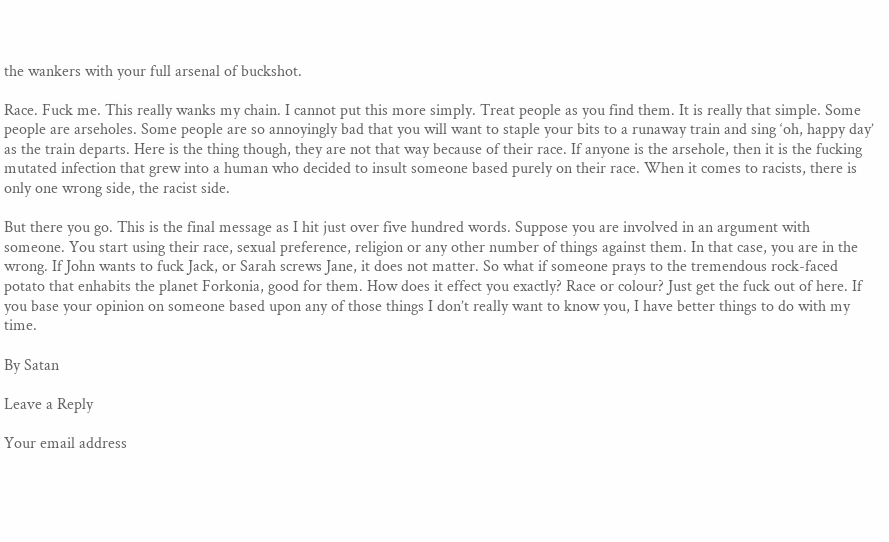the wankers with your full arsenal of buckshot.

Race. Fuck me. This really wanks my chain. I cannot put this more simply. Treat people as you find them. It is really that simple. Some people are arseholes. Some people are so annoyingly bad that you will want to staple your bits to a runaway train and sing ‘oh, happy day’ as the train departs. Here is the thing though, they are not that way because of their race. If anyone is the arsehole, then it is the fucking mutated infection that grew into a human who decided to insult someone based purely on their race. When it comes to racists, there is only one wrong side, the racist side.

But there you go. This is the final message as I hit just over five hundred words. Suppose you are involved in an argument with someone. You start using their race, sexual preference, religion or any other number of things against them. In that case, you are in the wrong. If John wants to fuck Jack, or Sarah screws Jane, it does not matter. So what if someone prays to the tremendous rock-faced potato that enhabits the planet Forkonia, good for them. How does it effect you exactly? Race or colour? Just get the fuck out of here. If you base your opinion on someone based upon any of those things I don’t really want to know you, I have better things to do with my time.

By Satan

Leave a Reply

Your email address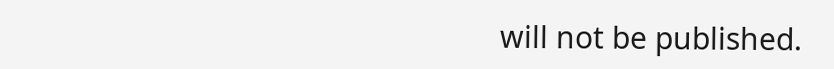will not be published.